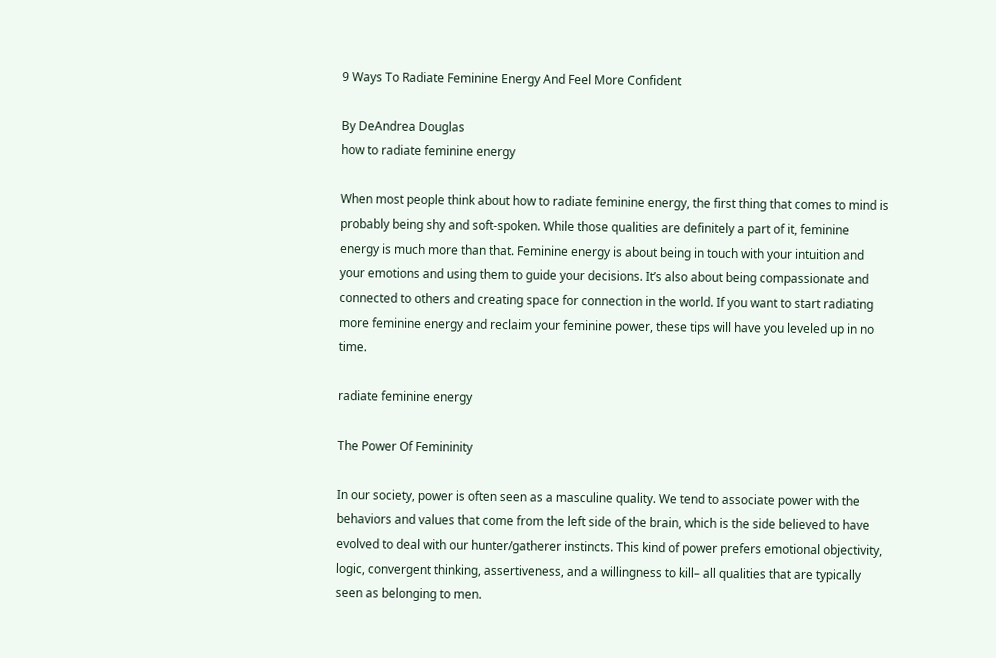9 Ways To Radiate Feminine Energy And Feel More Confident

By DeAndrea Douglas
how to radiate feminine energy

When most people think about how to radiate feminine energy, the first thing that comes to mind is probably being shy and soft-spoken. While those qualities are definitely a part of it, feminine energy is much more than that. Feminine energy is about being in touch with your intuition and your emotions and using them to guide your decisions. It’s also about being compassionate and connected to others and creating space for connection in the world. If you want to start radiating more feminine energy and reclaim your feminine power, these tips will have you leveled up in no time.

radiate feminine energy

The Power Of Femininity

In our society, power is often seen as a masculine quality. We tend to associate power with the behaviors and values that come from the left side of the brain, which is the side believed to have evolved to deal with our hunter/gatherer instincts. This kind of power prefers emotional objectivity, logic, convergent thinking, assertiveness, and a willingness to kill– all qualities that are typically seen as belonging to men.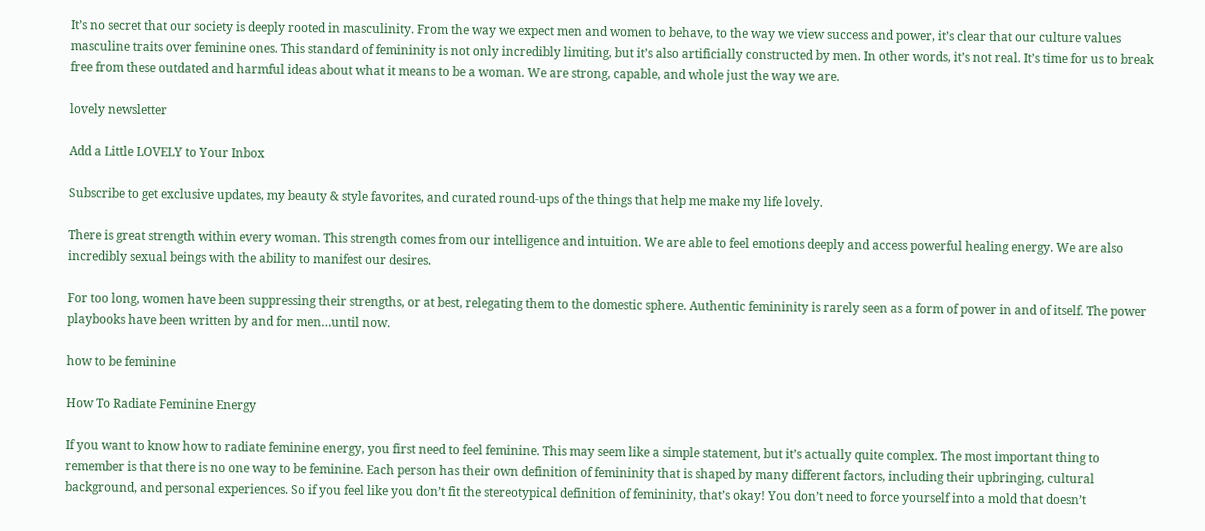It’s no secret that our society is deeply rooted in masculinity. From the way we expect men and women to behave, to the way we view success and power, it’s clear that our culture values masculine traits over feminine ones. This standard of femininity is not only incredibly limiting, but it’s also artificially constructed by men. In other words, it’s not real. It’s time for us to break free from these outdated and harmful ideas about what it means to be a woman. We are strong, capable, and whole just the way we are.

lovely newsletter

Add a Little LOVELY to Your Inbox

Subscribe to get exclusive updates, my beauty & style favorites, and curated round-ups of the things that help me make my life lovely.

There is great strength within every woman. This strength comes from our intelligence and intuition. We are able to feel emotions deeply and access powerful healing energy. We are also incredibly sexual beings with the ability to manifest our desires.

For too long, women have been suppressing their strengths, or at best, relegating them to the domestic sphere. Authentic femininity is rarely seen as a form of power in and of itself. The power playbooks have been written by and for men…until now.

how to be feminine

How To Radiate Feminine Energy

If you want to know how to radiate feminine energy, you first need to feel feminine. This may seem like a simple statement, but it’s actually quite complex. The most important thing to remember is that there is no one way to be feminine. Each person has their own definition of femininity that is shaped by many different factors, including their upbringing, cultural background, and personal experiences. So if you feel like you don’t fit the stereotypical definition of femininity, that’s okay! You don’t need to force yourself into a mold that doesn’t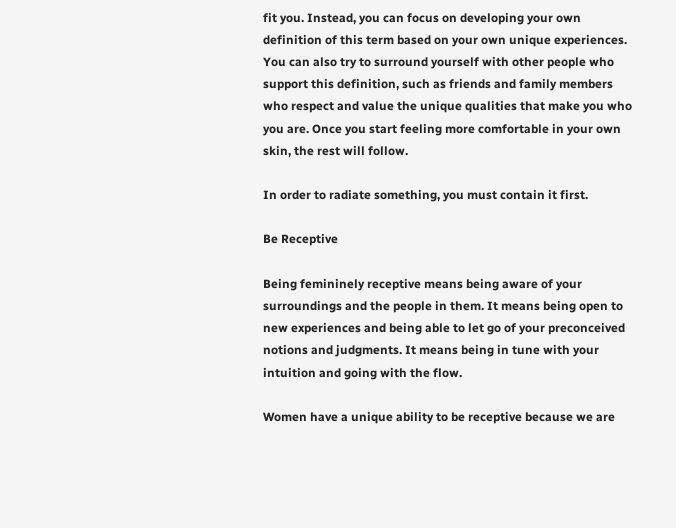fit you. Instead, you can focus on developing your own definition of this term based on your own unique experiences. You can also try to surround yourself with other people who support this definition, such as friends and family members who respect and value the unique qualities that make you who you are. Once you start feeling more comfortable in your own skin, the rest will follow.

In order to radiate something, you must contain it first.

Be Receptive

Being femininely receptive means being aware of your surroundings and the people in them. It means being open to new experiences and being able to let go of your preconceived notions and judgments. It means being in tune with your intuition and going with the flow.

Women have a unique ability to be receptive because we are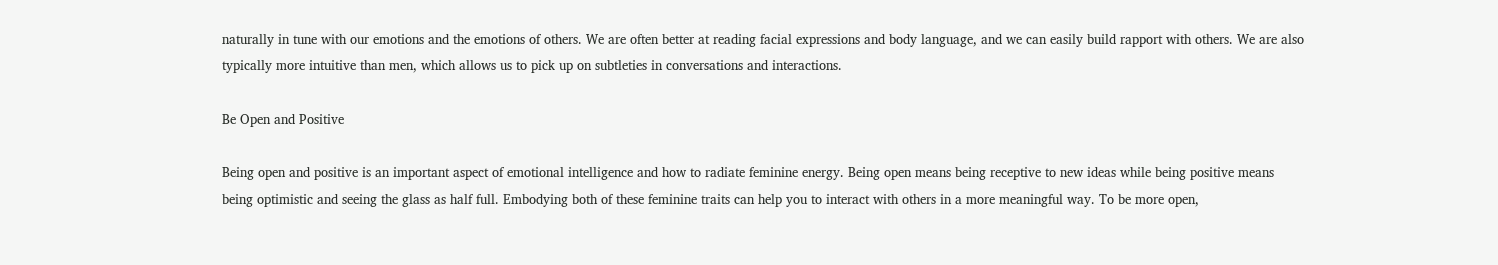naturally in tune with our emotions and the emotions of others. We are often better at reading facial expressions and body language, and we can easily build rapport with others. We are also typically more intuitive than men, which allows us to pick up on subtleties in conversations and interactions.

Be Open and Positive

Being open and positive is an important aspect of emotional intelligence and how to radiate feminine energy. Being open means being receptive to new ideas while being positive means being optimistic and seeing the glass as half full. Embodying both of these feminine traits can help you to interact with others in a more meaningful way. To be more open,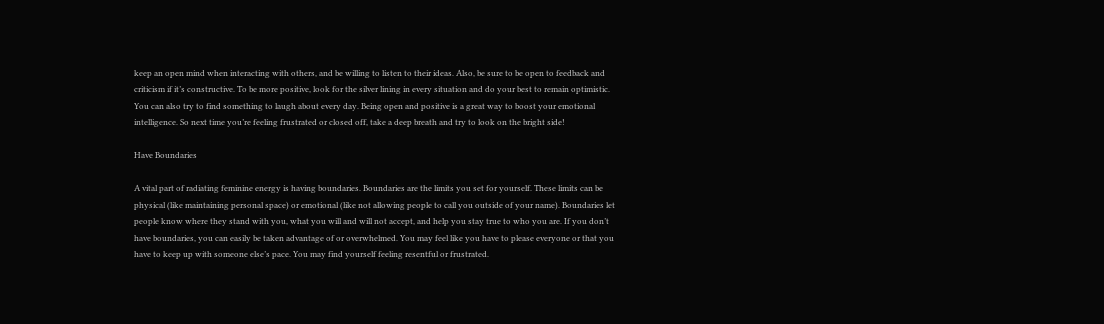keep an open mind when interacting with others, and be willing to listen to their ideas. Also, be sure to be open to feedback and criticism if it’s constructive. To be more positive, look for the silver lining in every situation and do your best to remain optimistic. You can also try to find something to laugh about every day. Being open and positive is a great way to boost your emotional intelligence. So next time you’re feeling frustrated or closed off, take a deep breath and try to look on the bright side!

Have Boundaries

A vital part of radiating feminine energy is having boundaries. Boundaries are the limits you set for yourself. These limits can be physical (like maintaining personal space) or emotional (like not allowing people to call you outside of your name). Boundaries let people know where they stand with you, what you will and will not accept, and help you stay true to who you are. If you don’t have boundaries, you can easily be taken advantage of or overwhelmed. You may feel like you have to please everyone or that you have to keep up with someone else’s pace. You may find yourself feeling resentful or frustrated.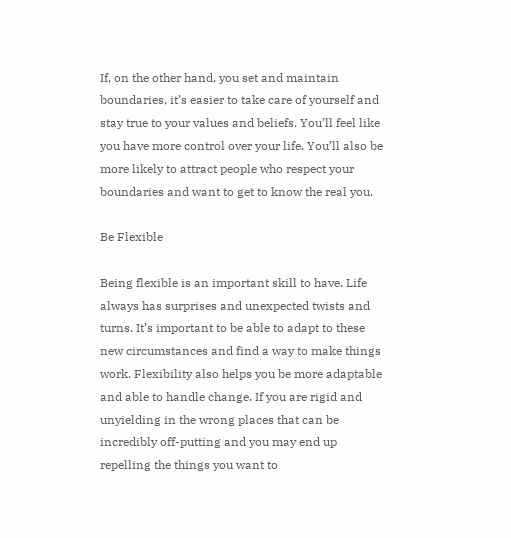If, on the other hand, you set and maintain boundaries, it’s easier to take care of yourself and stay true to your values and beliefs. You’ll feel like you have more control over your life. You’ll also be more likely to attract people who respect your boundaries and want to get to know the real you.

Be Flexible

Being flexible is an important skill to have. Life always has surprises and unexpected twists and turns. It’s important to be able to adapt to these new circumstances and find a way to make things work. Flexibility also helps you be more adaptable and able to handle change. If you are rigid and unyielding in the wrong places that can be incredibly off-putting and you may end up repelling the things you want to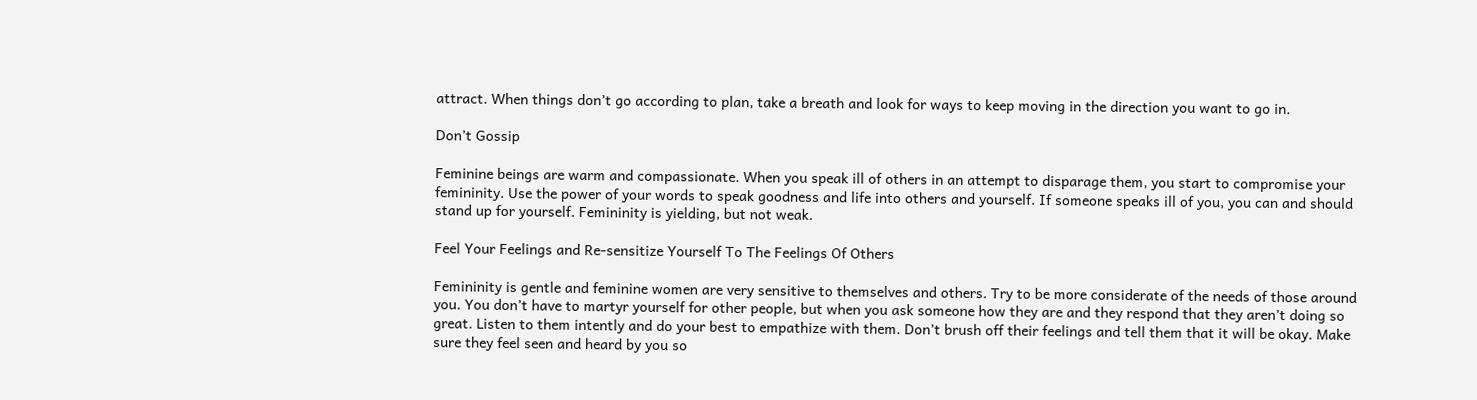attract. When things don’t go according to plan, take a breath and look for ways to keep moving in the direction you want to go in.

Don’t Gossip

Feminine beings are warm and compassionate. When you speak ill of others in an attempt to disparage them, you start to compromise your femininity. Use the power of your words to speak goodness and life into others and yourself. If someone speaks ill of you, you can and should stand up for yourself. Femininity is yielding, but not weak.

Feel Your Feelings and Re-sensitize Yourself To The Feelings Of Others

Femininity is gentle and feminine women are very sensitive to themselves and others. Try to be more considerate of the needs of those around you. You don’t have to martyr yourself for other people, but when you ask someone how they are and they respond that they aren’t doing so great. Listen to them intently and do your best to empathize with them. Don’t brush off their feelings and tell them that it will be okay. Make sure they feel seen and heard by you so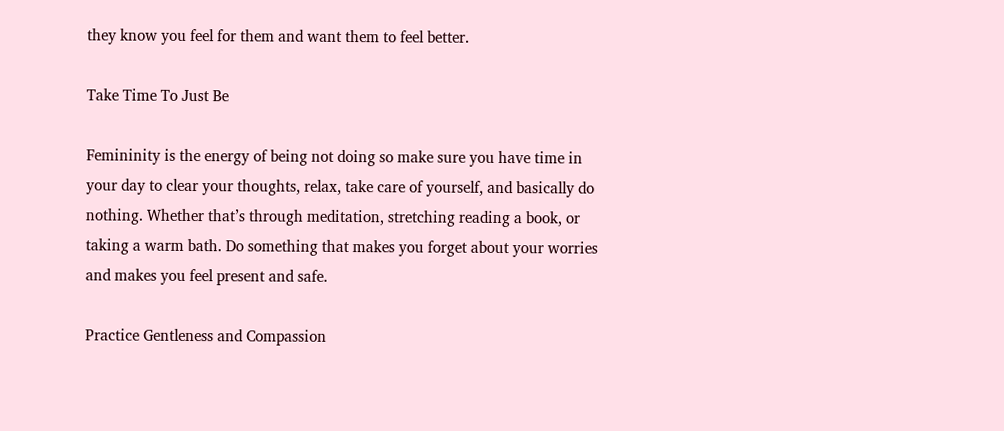they know you feel for them and want them to feel better.

Take Time To Just Be

Femininity is the energy of being not doing so make sure you have time in your day to clear your thoughts, relax, take care of yourself, and basically do nothing. Whether that’s through meditation, stretching reading a book, or taking a warm bath. Do something that makes you forget about your worries and makes you feel present and safe.

Practice Gentleness and Compassion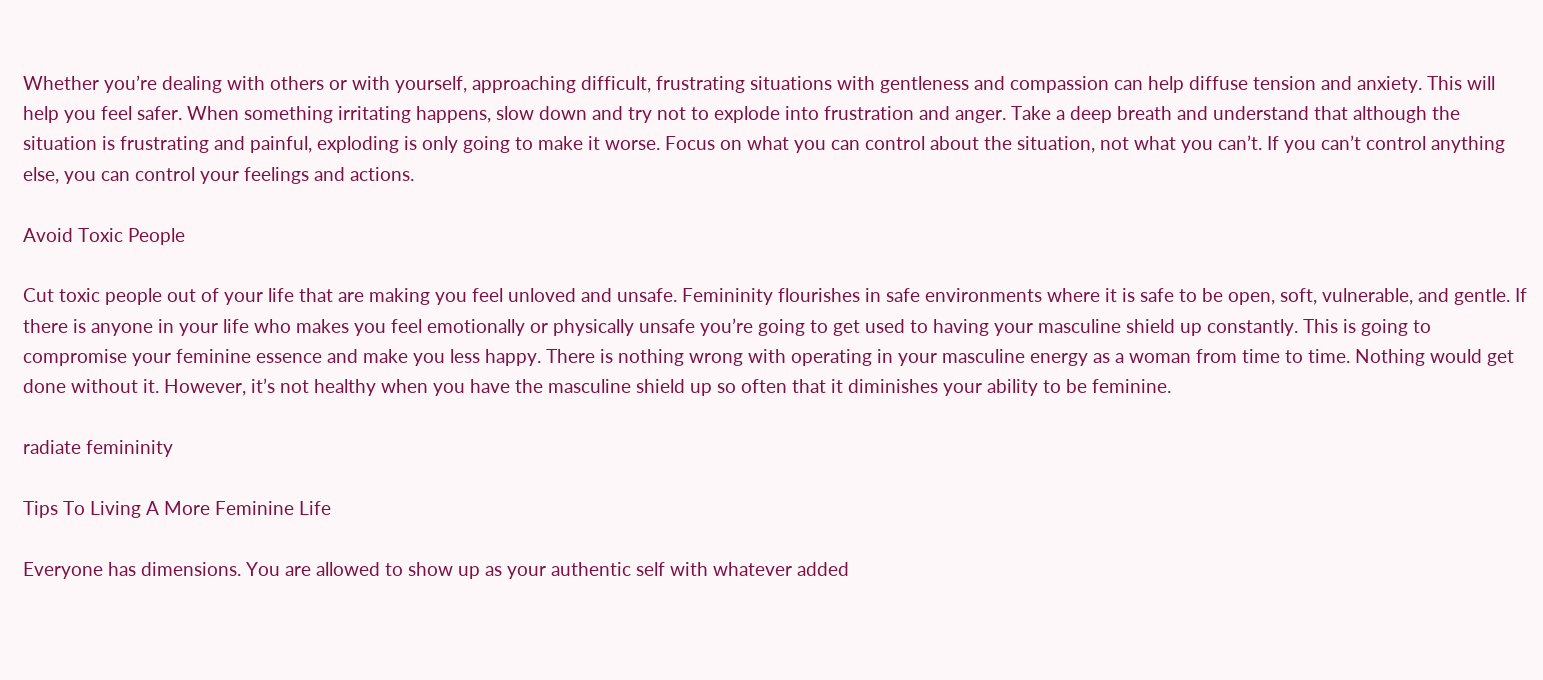Whether you’re dealing with others or with yourself, approaching difficult, frustrating situations with gentleness and compassion can help diffuse tension and anxiety. This will help you feel safer. When something irritating happens, slow down and try not to explode into frustration and anger. Take a deep breath and understand that although the situation is frustrating and painful, exploding is only going to make it worse. Focus on what you can control about the situation, not what you can’t. If you can’t control anything else, you can control your feelings and actions.

Avoid Toxic People

Cut toxic people out of your life that are making you feel unloved and unsafe. Femininity flourishes in safe environments where it is safe to be open, soft, vulnerable, and gentle. If there is anyone in your life who makes you feel emotionally or physically unsafe you’re going to get used to having your masculine shield up constantly. This is going to compromise your feminine essence and make you less happy. There is nothing wrong with operating in your masculine energy as a woman from time to time. Nothing would get done without it. However, it’s not healthy when you have the masculine shield up so often that it diminishes your ability to be feminine.

radiate femininity

Tips To Living A More Feminine Life

Everyone has dimensions. You are allowed to show up as your authentic self with whatever added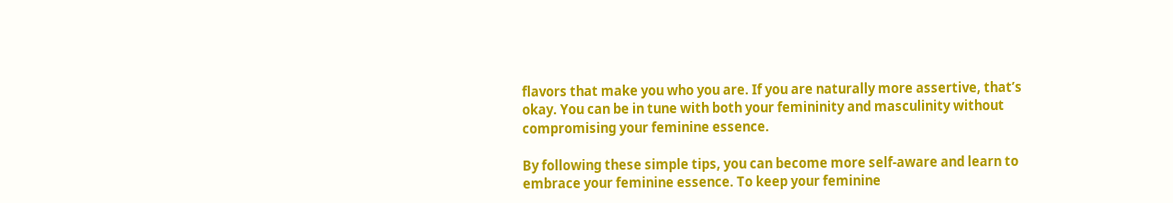flavors that make you who you are. If you are naturally more assertive, that’s okay. You can be in tune with both your femininity and masculinity without compromising your feminine essence.

By following these simple tips, you can become more self-aware and learn to embrace your feminine essence. To keep your feminine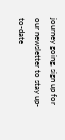journey going, sign up for our newsletter to stay up-to-date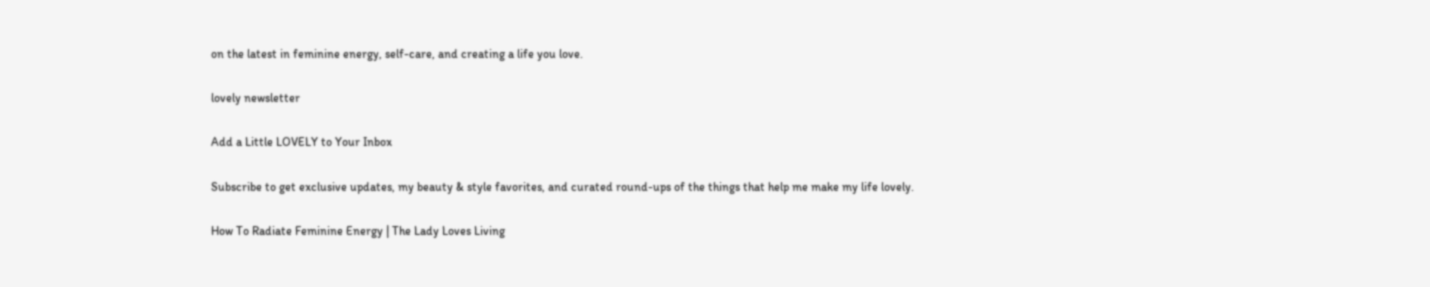on the latest in feminine energy, self-care, and creating a life you love.

lovely newsletter

Add a Little LOVELY to Your Inbox

Subscribe to get exclusive updates, my beauty & style favorites, and curated round-ups of the things that help me make my life lovely.

How To Radiate Feminine Energy | The Lady Loves Living